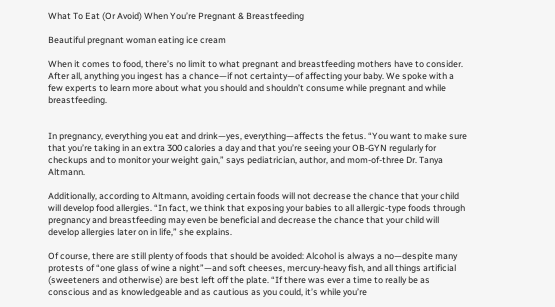What To Eat (Or Avoid) When You’re Pregnant & Breastfeeding

Beautiful pregnant woman eating ice cream

When it comes to food, there’s no limit to what pregnant and breastfeeding mothers have to consider. After all, anything you ingest has a chance—if not certainty—of affecting your baby. We spoke with a few experts to learn more about what you should and shouldn’t consume while pregnant and while breastfeeding.


In pregnancy, everything you eat and drink—yes, everything—affects the fetus. “You want to make sure that you’re taking in an extra 300 calories a day and that you’re seeing your OB-GYN regularly for checkups and to monitor your weight gain,” says pediatrician, author, and mom-of-three Dr. Tanya Altmann.

Additionally, according to Altmann, avoiding certain foods will not decrease the chance that your child will develop food allergies. “In fact, we think that exposing your babies to all allergic-type foods through pregnancy and breastfeeding may even be beneficial and decrease the chance that your child will develop allergies later on in life,” she explains.

Of course, there are still plenty of foods that should be avoided: Alcohol is always a no—despite many protests of “one glass of wine a night”—and soft cheeses, mercury-heavy fish, and all things artificial (sweeteners and otherwise) are best left off the plate. “If there was ever a time to really be as conscious and as knowledgeable and as cautious as you could, it’s while you’re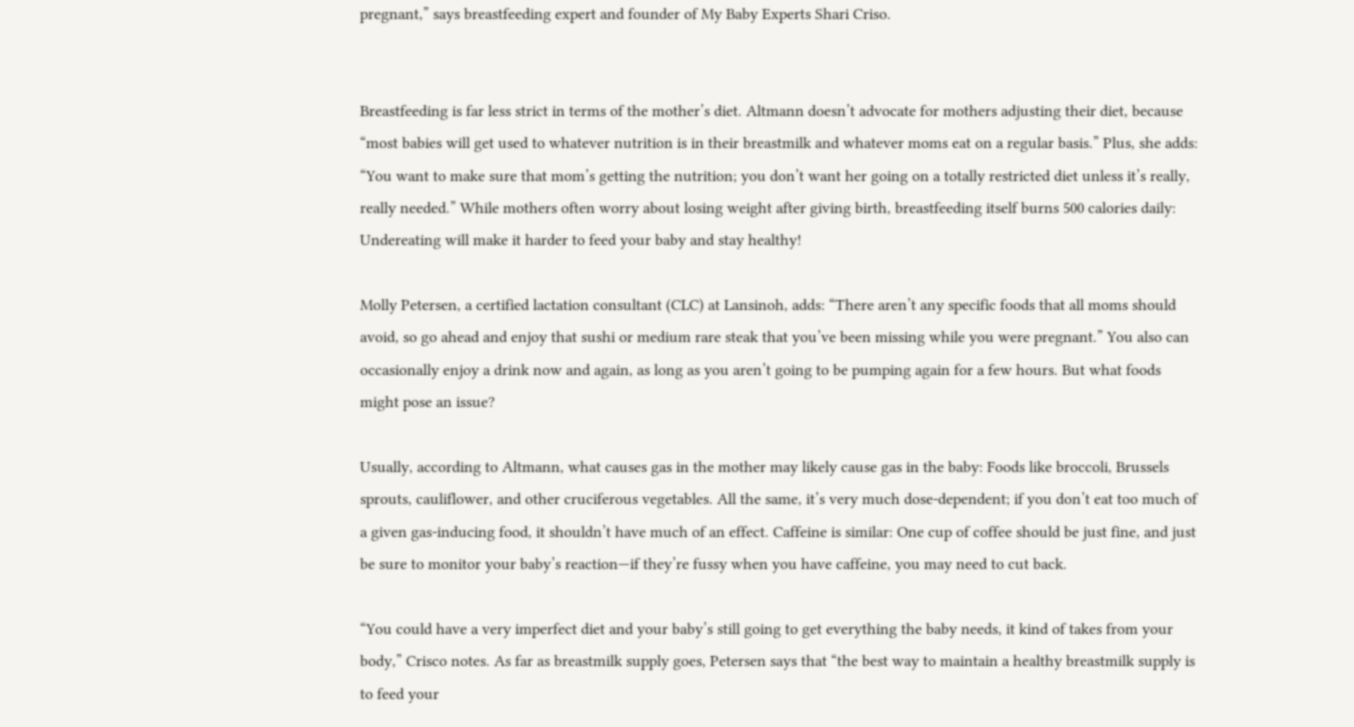pregnant,” says breastfeeding expert and founder of My Baby Experts Shari Criso.


Breastfeeding is far less strict in terms of the mother’s diet. Altmann doesn’t advocate for mothers adjusting their diet, because “most babies will get used to whatever nutrition is in their breastmilk and whatever moms eat on a regular basis.” Plus, she adds: “You want to make sure that mom’s getting the nutrition; you don’t want her going on a totally restricted diet unless it’s really, really needed.” While mothers often worry about losing weight after giving birth, breastfeeding itself burns 500 calories daily: Undereating will make it harder to feed your baby and stay healthy!

Molly Petersen, a certified lactation consultant (CLC) at Lansinoh, adds: “There aren’t any specific foods that all moms should avoid, so go ahead and enjoy that sushi or medium rare steak that you’ve been missing while you were pregnant.” You also can occasionally enjoy a drink now and again, as long as you aren’t going to be pumping again for a few hours. But what foods might pose an issue?

Usually, according to Altmann, what causes gas in the mother may likely cause gas in the baby: Foods like broccoli, Brussels sprouts, cauliflower, and other cruciferous vegetables. All the same, it’s very much dose-dependent; if you don’t eat too much of a given gas-inducing food, it shouldn’t have much of an effect. Caffeine is similar: One cup of coffee should be just fine, and just be sure to monitor your baby’s reaction—if they’re fussy when you have caffeine, you may need to cut back.

“You could have a very imperfect diet and your baby’s still going to get everything the baby needs, it kind of takes from your body,” Crisco notes. As far as breastmilk supply goes, Petersen says that “the best way to maintain a healthy breastmilk supply is to feed your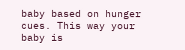baby based on hunger cues. This way your baby is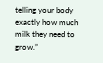telling your body exactly how much milk they need to grow.”